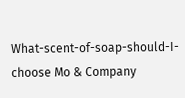What-scent-of-soap-should-I-choose Mo & Company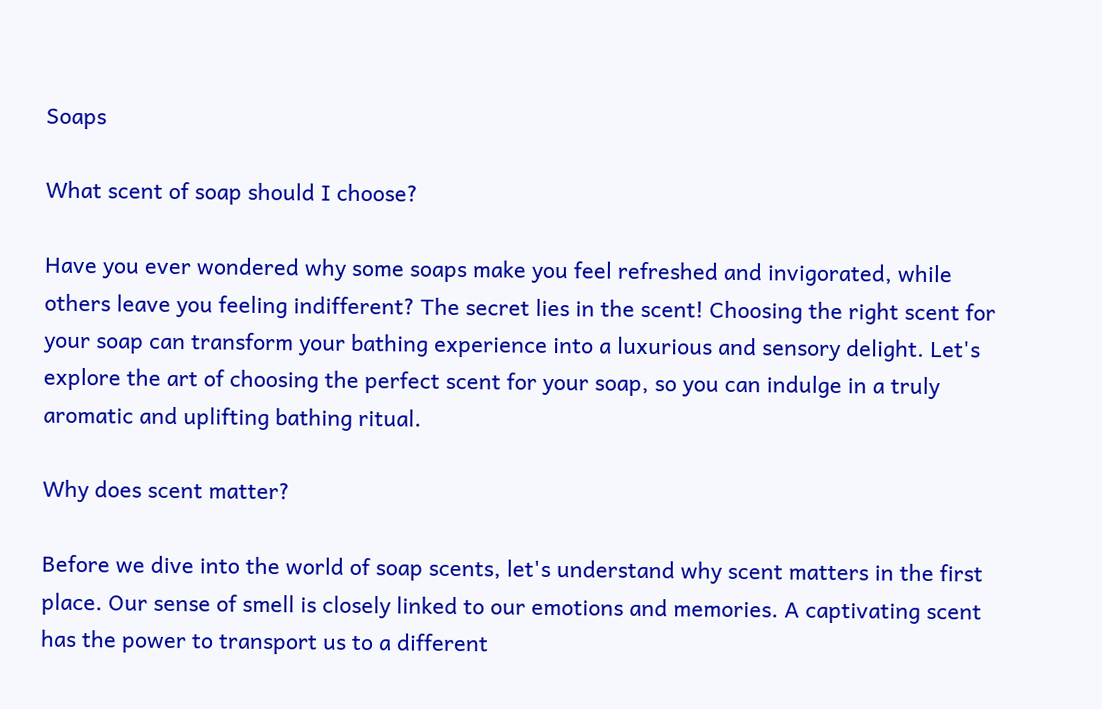Soaps

What scent of soap should I choose?

Have you ever wondered why some soaps make you feel refreshed and invigorated, while others leave you feeling indifferent? The secret lies in the scent! Choosing the right scent for your soap can transform your bathing experience into a luxurious and sensory delight. Let's explore the art of choosing the perfect scent for your soap, so you can indulge in a truly aromatic and uplifting bathing ritual.

Why does scent matter?

Before we dive into the world of soap scents, let's understand why scent matters in the first place. Our sense of smell is closely linked to our emotions and memories. A captivating scent has the power to transport us to a different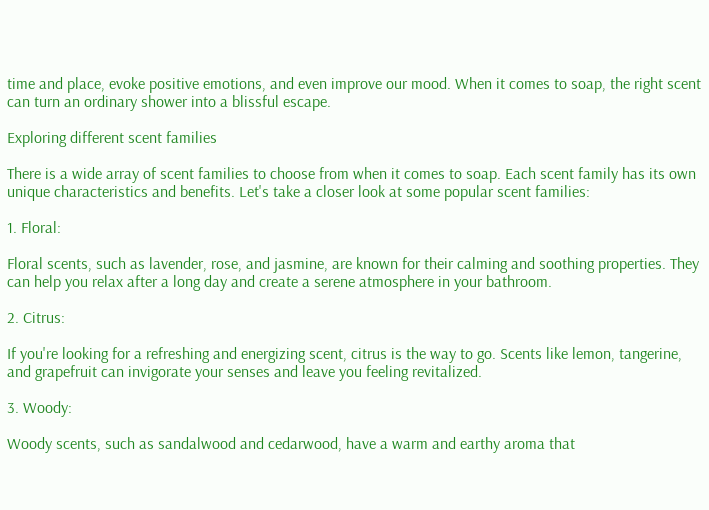time and place, evoke positive emotions, and even improve our mood. When it comes to soap, the right scent can turn an ordinary shower into a blissful escape.

Exploring different scent families

There is a wide array of scent families to choose from when it comes to soap. Each scent family has its own unique characteristics and benefits. Let's take a closer look at some popular scent families:

1. Floral:

Floral scents, such as lavender, rose, and jasmine, are known for their calming and soothing properties. They can help you relax after a long day and create a serene atmosphere in your bathroom.

2. Citrus:

If you're looking for a refreshing and energizing scent, citrus is the way to go. Scents like lemon, tangerine, and grapefruit can invigorate your senses and leave you feeling revitalized.

3. Woody:

Woody scents, such as sandalwood and cedarwood, have a warm and earthy aroma that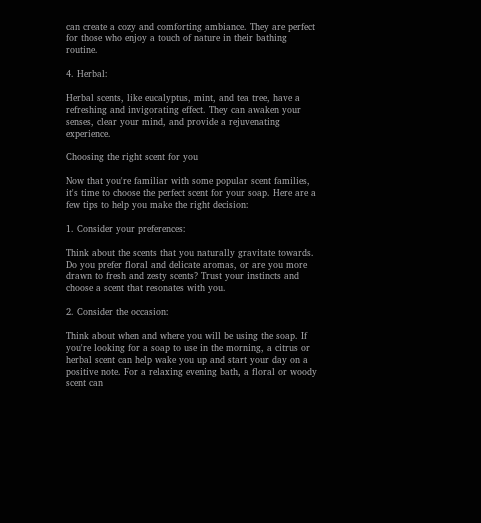can create a cozy and comforting ambiance. They are perfect for those who enjoy a touch of nature in their bathing routine.

4. Herbal:

Herbal scents, like eucalyptus, mint, and tea tree, have a refreshing and invigorating effect. They can awaken your senses, clear your mind, and provide a rejuvenating experience.

Choosing the right scent for you

Now that you're familiar with some popular scent families, it's time to choose the perfect scent for your soap. Here are a few tips to help you make the right decision:

1. Consider your preferences:

Think about the scents that you naturally gravitate towards. Do you prefer floral and delicate aromas, or are you more drawn to fresh and zesty scents? Trust your instincts and choose a scent that resonates with you.

2. Consider the occasion:

Think about when and where you will be using the soap. If you're looking for a soap to use in the morning, a citrus or herbal scent can help wake you up and start your day on a positive note. For a relaxing evening bath, a floral or woody scent can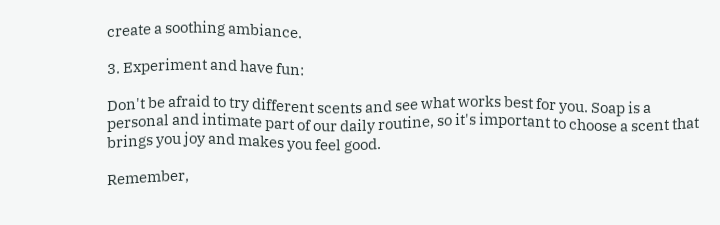create a soothing ambiance.

3. Experiment and have fun:

Don't be afraid to try different scents and see what works best for you. Soap is a personal and intimate part of our daily routine, so it's important to choose a scent that brings you joy and makes you feel good.

Remember,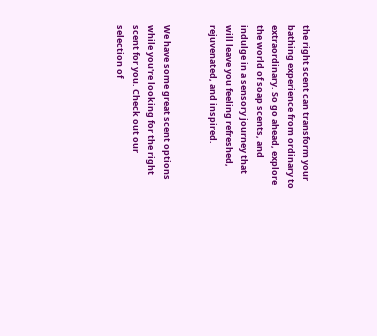the right scent can transform your bathing experience from ordinary to extraordinary. So go ahead, explore the world of soap scents, and indulge in a sensory journey that will leave you feeling refreshed, rejuvenated, and inspired.


We have some great scent options while you're looking for the right scent for you. Check out our selection of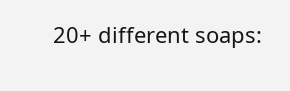20+ different soaps: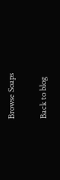Browse Soaps

Back to blog